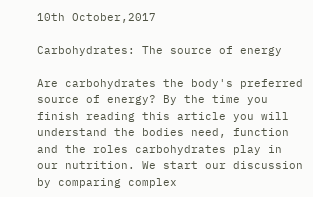10th October,2017

Carbohydrates: The source of energy

Are carbohydrates the body's preferred source of energy? By the time you finish reading this article you will understand the bodies need, function and the roles carbohydrates play in our nutrition. We start our discussion by comparing complex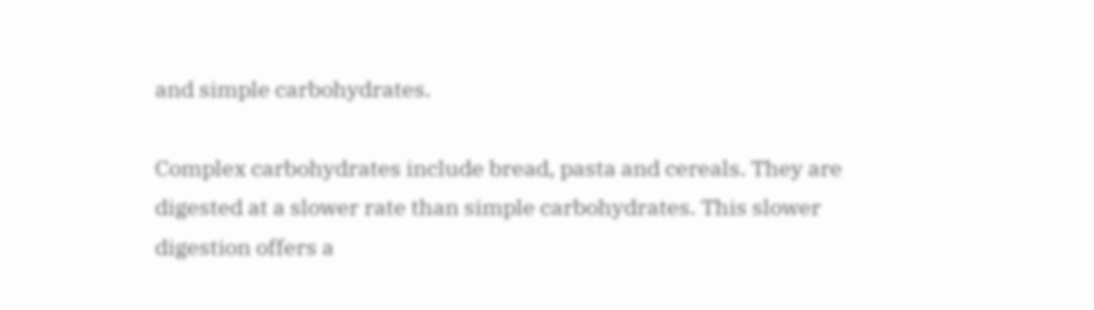and simple carbohydrates.

Complex carbohydrates include bread, pasta and cereals. They are digested at a slower rate than simple carbohydrates. This slower digestion offers a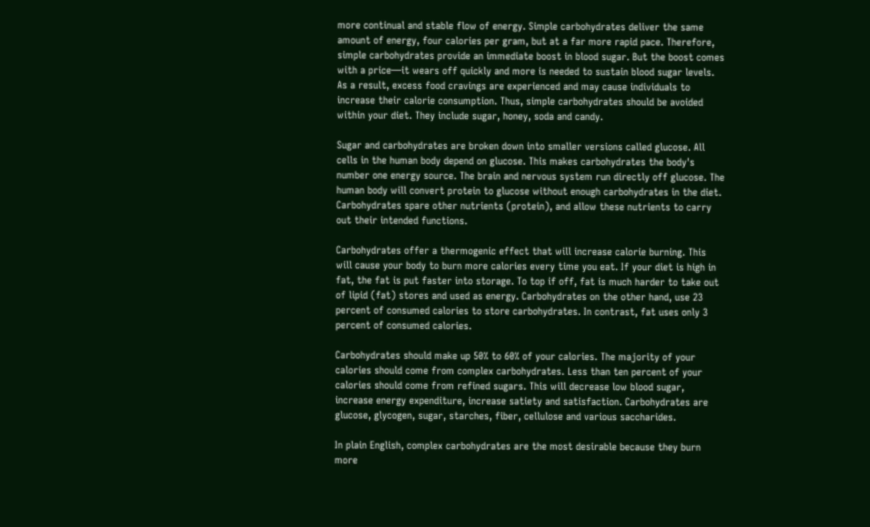more continual and stable flow of energy. Simple carbohydrates deliver the same amount of energy, four calories per gram, but at a far more rapid pace. Therefore, simple carbohydrates provide an immediate boost in blood sugar. But the boost comes with a price—it wears off quickly and more is needed to sustain blood sugar levels. As a result, excess food cravings are experienced and may cause individuals to increase their calorie consumption. Thus, simple carbohydrates should be avoided within your diet. They include sugar, honey, soda and candy.

Sugar and carbohydrates are broken down into smaller versions called glucose. All cells in the human body depend on glucose. This makes carbohydrates the body's number one energy source. The brain and nervous system run directly off glucose. The human body will convert protein to glucose without enough carbohydrates in the diet. Carbohydrates spare other nutrients (protein), and allow these nutrients to carry out their intended functions.

Carbohydrates offer a thermogenic effect that will increase calorie burning. This will cause your body to burn more calories every time you eat. If your diet is high in fat, the fat is put faster into storage. To top if off, fat is much harder to take out of lipid (fat) stores and used as energy. Carbohydrates on the other hand, use 23 percent of consumed calories to store carbohydrates. In contrast, fat uses only 3 percent of consumed calories.

Carbohydrates should make up 50% to 60% of your calories. The majority of your calories should come from complex carbohydrates. Less than ten percent of your calories should come from refined sugars. This will decrease low blood sugar, increase energy expenditure, increase satiety and satisfaction. Carbohydrates are glucose, glycogen, sugar, starches, fiber, cellulose and various saccharides.

In plain English, complex carbohydrates are the most desirable because they burn more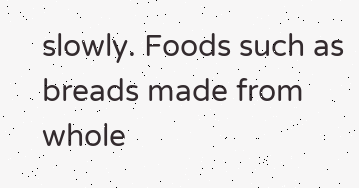slowly. Foods such as breads made from whole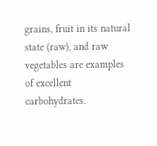grains, fruit in its natural state (raw), and raw vegetables are examples of excellent carbohydrates.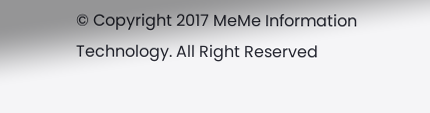© Copyright 2017 MeMe Information Technology. All Right Reserved